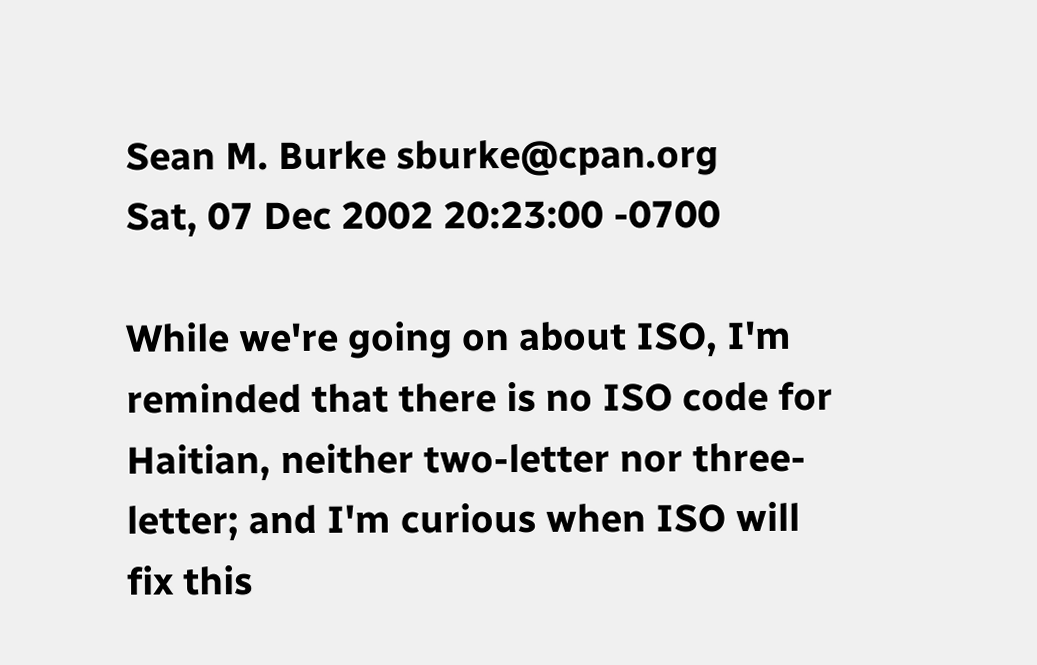Sean M. Burke sburke@cpan.org
Sat, 07 Dec 2002 20:23:00 -0700

While we're going on about ISO, I'm reminded that there is no ISO code for
Haitian, neither two-letter nor three-letter; and I'm curious when ISO will
fix this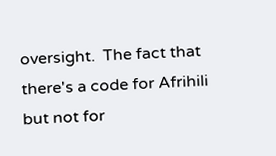oversight.  The fact that there's a code for Afrihili but not for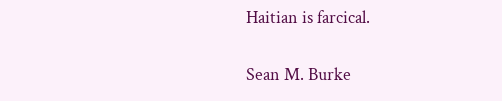Haitian is farcical.

Sean M. Burke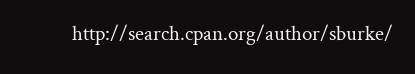http://search.cpan.org/author/sburke/